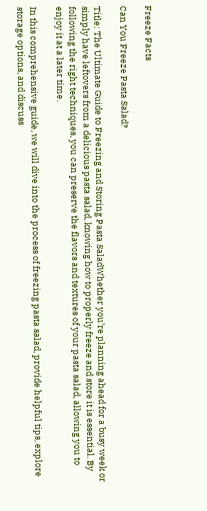Freeze Facts

Can You Freeze Pasta Salad?

Title: The Ultimate Guide to Freezing and Storing Pasta SaladWhether you’re planning ahead for a busy week or simply have leftovers from a delicious pasta salad, knowing how to properly freeze and store it is essential. By following the right techniques, you can preserve the flavors and textures of your pasta salad, allowing you to enjoy it at a later time.

In this comprehensive guide, we will dive into the process of freezing pasta salad, provide helpful tips, explore storage options, and discuss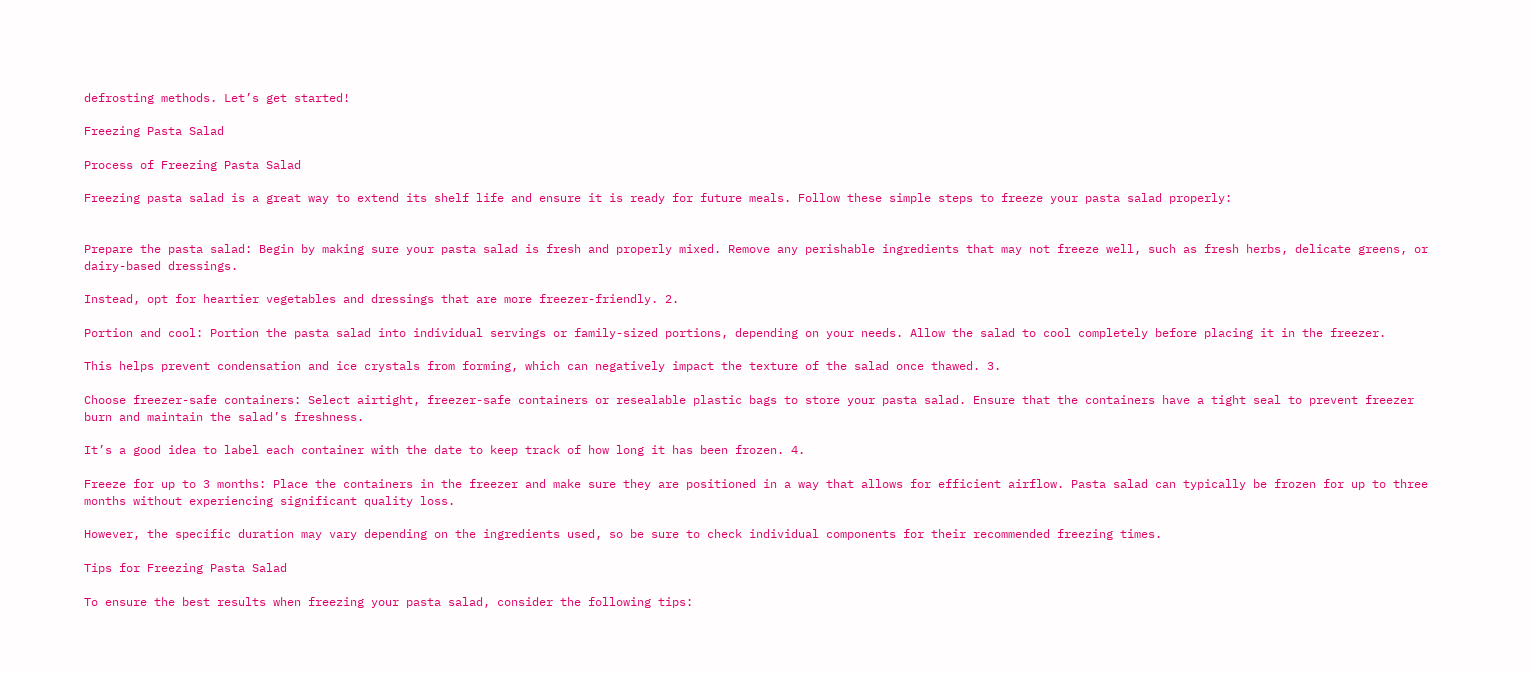defrosting methods. Let’s get started!

Freezing Pasta Salad

Process of Freezing Pasta Salad

Freezing pasta salad is a great way to extend its shelf life and ensure it is ready for future meals. Follow these simple steps to freeze your pasta salad properly:


Prepare the pasta salad: Begin by making sure your pasta salad is fresh and properly mixed. Remove any perishable ingredients that may not freeze well, such as fresh herbs, delicate greens, or dairy-based dressings.

Instead, opt for heartier vegetables and dressings that are more freezer-friendly. 2.

Portion and cool: Portion the pasta salad into individual servings or family-sized portions, depending on your needs. Allow the salad to cool completely before placing it in the freezer.

This helps prevent condensation and ice crystals from forming, which can negatively impact the texture of the salad once thawed. 3.

Choose freezer-safe containers: Select airtight, freezer-safe containers or resealable plastic bags to store your pasta salad. Ensure that the containers have a tight seal to prevent freezer burn and maintain the salad’s freshness.

It’s a good idea to label each container with the date to keep track of how long it has been frozen. 4.

Freeze for up to 3 months: Place the containers in the freezer and make sure they are positioned in a way that allows for efficient airflow. Pasta salad can typically be frozen for up to three months without experiencing significant quality loss.

However, the specific duration may vary depending on the ingredients used, so be sure to check individual components for their recommended freezing times.

Tips for Freezing Pasta Salad

To ensure the best results when freezing your pasta salad, consider the following tips: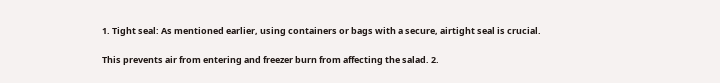1. Tight seal: As mentioned earlier, using containers or bags with a secure, airtight seal is crucial.

This prevents air from entering and freezer burn from affecting the salad. 2.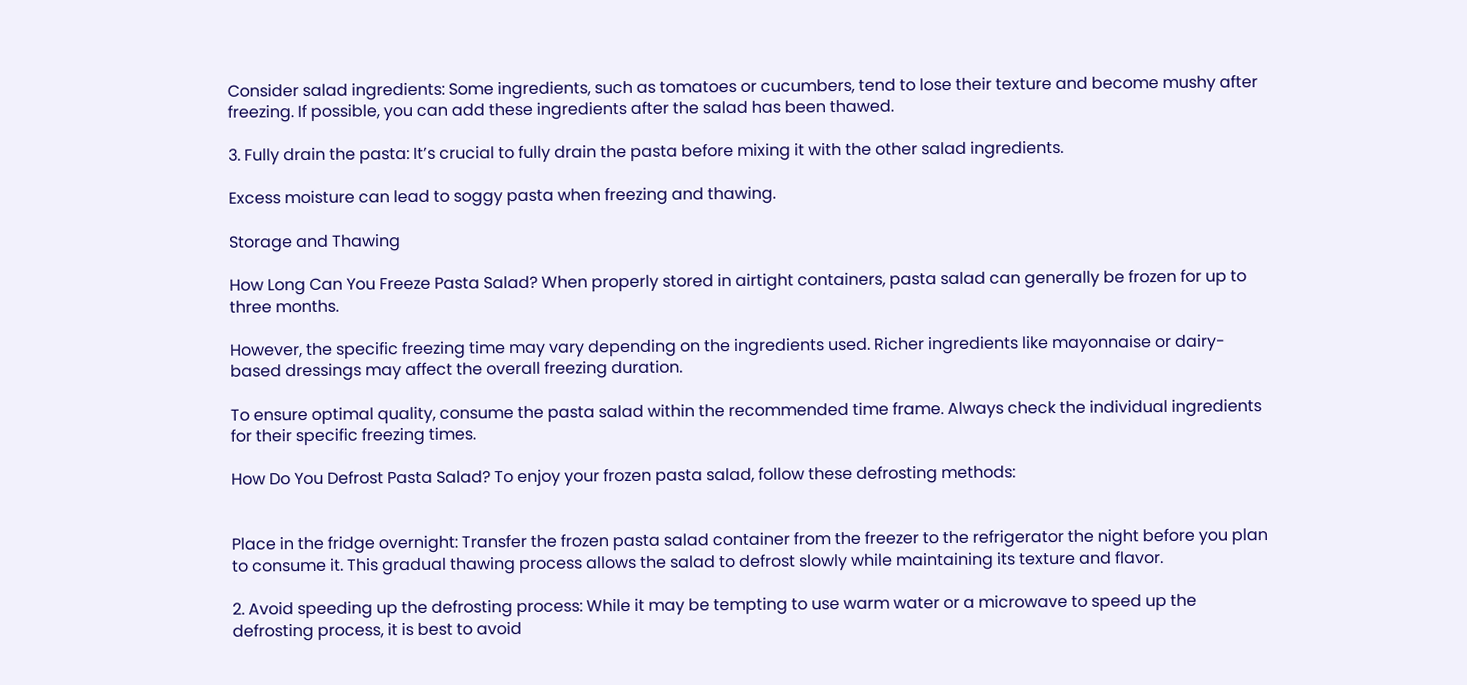Consider salad ingredients: Some ingredients, such as tomatoes or cucumbers, tend to lose their texture and become mushy after freezing. If possible, you can add these ingredients after the salad has been thawed.

3. Fully drain the pasta: It’s crucial to fully drain the pasta before mixing it with the other salad ingredients.

Excess moisture can lead to soggy pasta when freezing and thawing.

Storage and Thawing

How Long Can You Freeze Pasta Salad? When properly stored in airtight containers, pasta salad can generally be frozen for up to three months.

However, the specific freezing time may vary depending on the ingredients used. Richer ingredients like mayonnaise or dairy-based dressings may affect the overall freezing duration.

To ensure optimal quality, consume the pasta salad within the recommended time frame. Always check the individual ingredients for their specific freezing times.

How Do You Defrost Pasta Salad? To enjoy your frozen pasta salad, follow these defrosting methods:


Place in the fridge overnight: Transfer the frozen pasta salad container from the freezer to the refrigerator the night before you plan to consume it. This gradual thawing process allows the salad to defrost slowly while maintaining its texture and flavor.

2. Avoid speeding up the defrosting process: While it may be tempting to use warm water or a microwave to speed up the defrosting process, it is best to avoid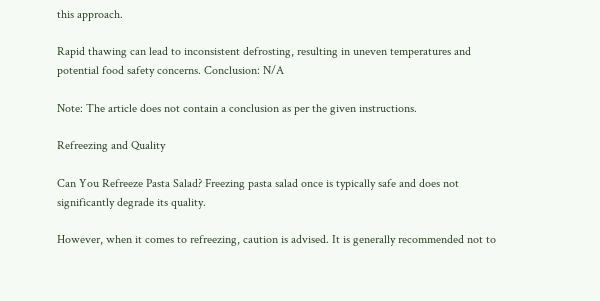this approach.

Rapid thawing can lead to inconsistent defrosting, resulting in uneven temperatures and potential food safety concerns. Conclusion: N/A

Note: The article does not contain a conclusion as per the given instructions.

Refreezing and Quality

Can You Refreeze Pasta Salad? Freezing pasta salad once is typically safe and does not significantly degrade its quality.

However, when it comes to refreezing, caution is advised. It is generally recommended not to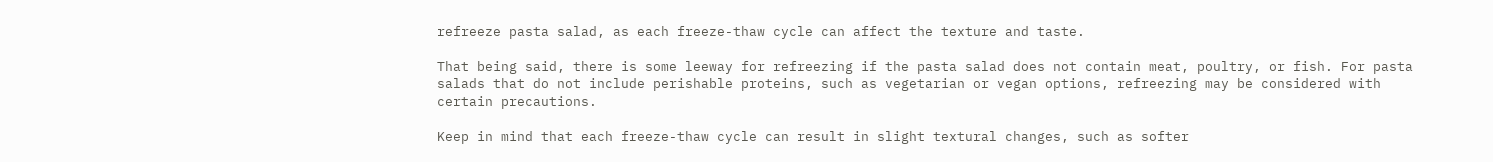refreeze pasta salad, as each freeze-thaw cycle can affect the texture and taste.

That being said, there is some leeway for refreezing if the pasta salad does not contain meat, poultry, or fish. For pasta salads that do not include perishable proteins, such as vegetarian or vegan options, refreezing may be considered with certain precautions.

Keep in mind that each freeze-thaw cycle can result in slight textural changes, such as softer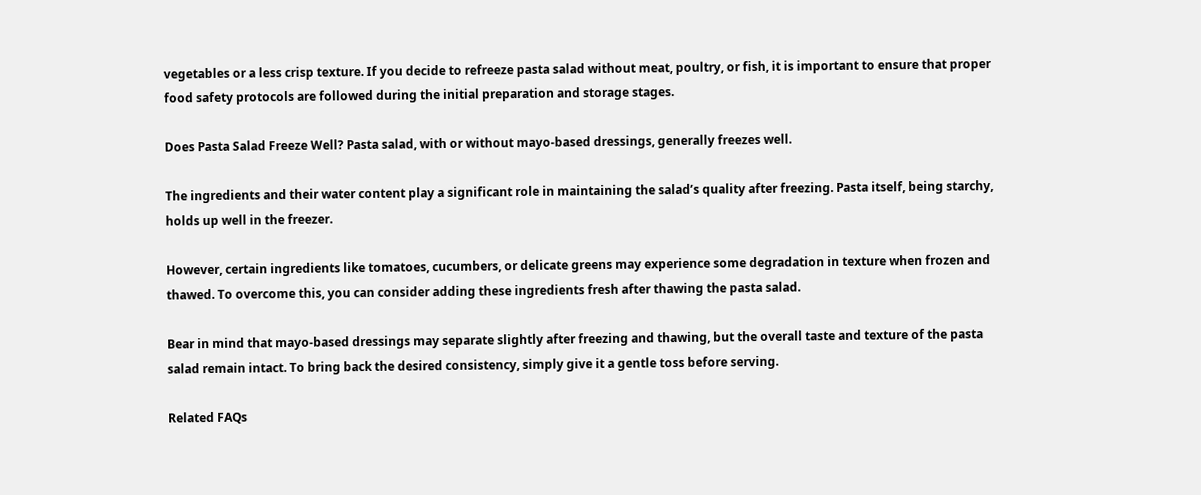vegetables or a less crisp texture. If you decide to refreeze pasta salad without meat, poultry, or fish, it is important to ensure that proper food safety protocols are followed during the initial preparation and storage stages.

Does Pasta Salad Freeze Well? Pasta salad, with or without mayo-based dressings, generally freezes well.

The ingredients and their water content play a significant role in maintaining the salad’s quality after freezing. Pasta itself, being starchy, holds up well in the freezer.

However, certain ingredients like tomatoes, cucumbers, or delicate greens may experience some degradation in texture when frozen and thawed. To overcome this, you can consider adding these ingredients fresh after thawing the pasta salad.

Bear in mind that mayo-based dressings may separate slightly after freezing and thawing, but the overall taste and texture of the pasta salad remain intact. To bring back the desired consistency, simply give it a gentle toss before serving.

Related FAQs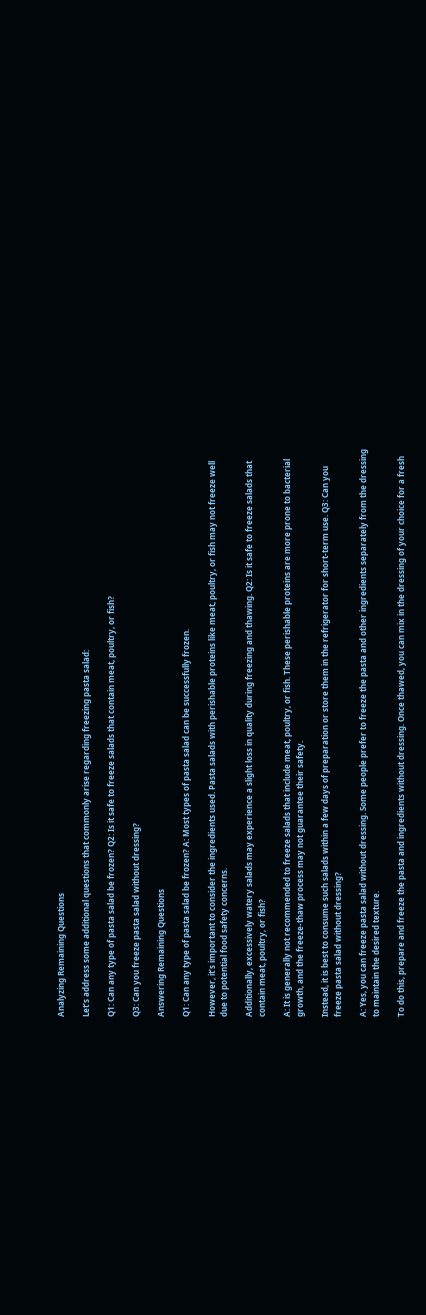Analyzing Remaining Questions

Let’s address some additional questions that commonly arise regarding freezing pasta salad:

Q1: Can any type of pasta salad be frozen? Q2: Is it safe to freeze salads that contain meat, poultry, or fish?

Q3: Can you freeze pasta salad without dressing?

Answering Remaining Questions

Q1: Can any type of pasta salad be frozen? A: Most types of pasta salad can be successfully frozen.

However, it’s important to consider the ingredients used. Pasta salads with perishable proteins like meat, poultry, or fish may not freeze well due to potential food safety concerns.

Additionally, excessively watery salads may experience a slight loss in quality during freezing and thawing. Q2: Is it safe to freeze salads that contain meat, poultry, or fish?

A: It is generally not recommended to freeze salads that include meat, poultry, or fish. These perishable proteins are more prone to bacterial growth, and the freeze-thaw process may not guarantee their safety.

Instead, it is best to consume such salads within a few days of preparation or store them in the refrigerator for short-term use. Q3: Can you freeze pasta salad without dressing?

A: Yes, you can freeze pasta salad without dressing. Some people prefer to freeze the pasta and other ingredients separately from the dressing to maintain the desired texture.

To do this, prepare and freeze the pasta and ingredients without dressing. Once thawed, you can mix in the dressing of your choice for a fresh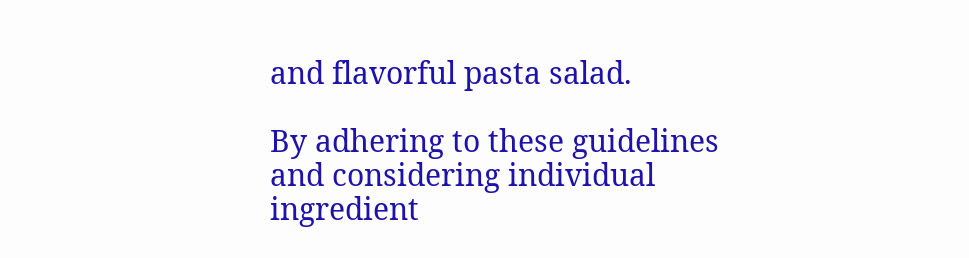and flavorful pasta salad.

By adhering to these guidelines and considering individual ingredient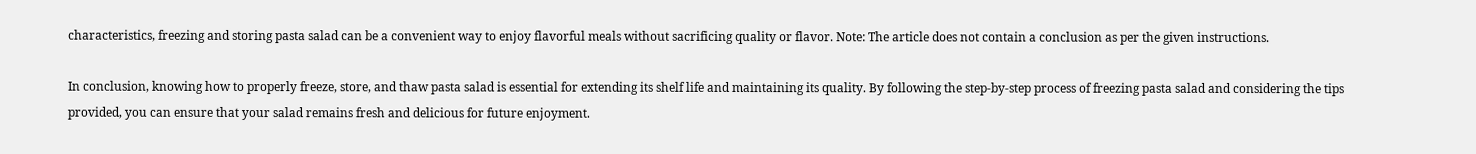characteristics, freezing and storing pasta salad can be a convenient way to enjoy flavorful meals without sacrificing quality or flavor. Note: The article does not contain a conclusion as per the given instructions.

In conclusion, knowing how to properly freeze, store, and thaw pasta salad is essential for extending its shelf life and maintaining its quality. By following the step-by-step process of freezing pasta salad and considering the tips provided, you can ensure that your salad remains fresh and delicious for future enjoyment.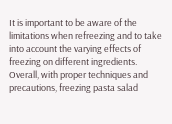It is important to be aware of the limitations when refreezing and to take into account the varying effects of freezing on different ingredients. Overall, with proper techniques and precautions, freezing pasta salad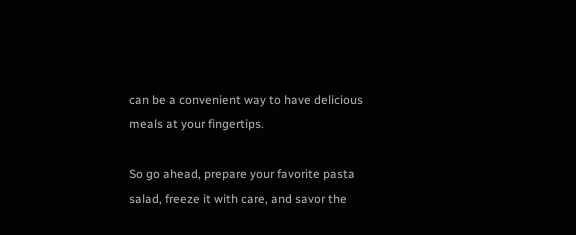can be a convenient way to have delicious meals at your fingertips.

So go ahead, prepare your favorite pasta salad, freeze it with care, and savor the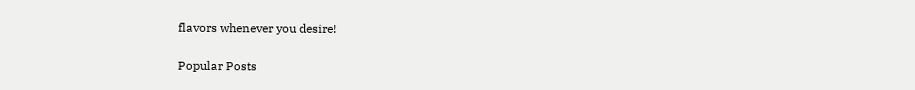flavors whenever you desire!

Popular Posts